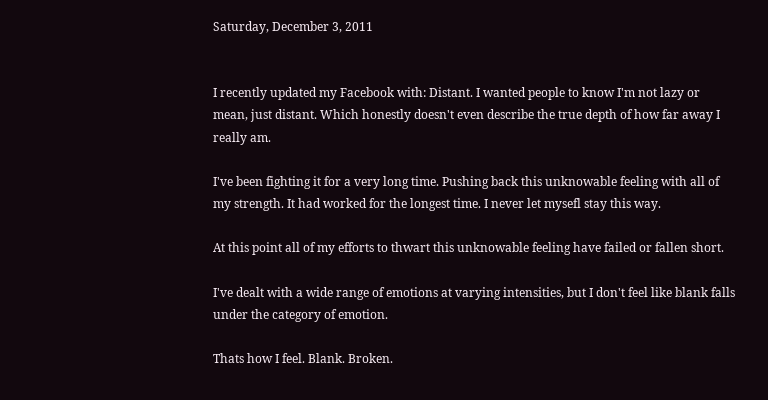Saturday, December 3, 2011


I recently updated my Facebook with: Distant. I wanted people to know I'm not lazy or mean, just distant. Which honestly doesn't even describe the true depth of how far away I really am.

I've been fighting it for a very long time. Pushing back this unknowable feeling with all of my strength. It had worked for the longest time. I never let mysefl stay this way.

At this point all of my efforts to thwart this unknowable feeling have failed or fallen short.

I've dealt with a wide range of emotions at varying intensities, but I don't feel like blank falls under the category of emotion.

Thats how I feel. Blank. Broken.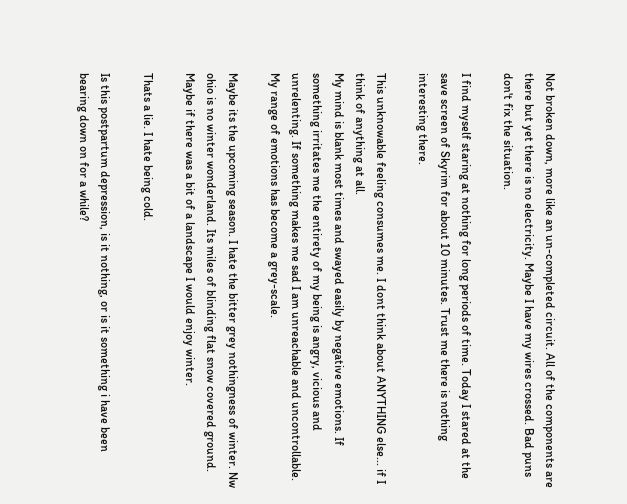Not broken down, more like an un-completed circuit. All of the components are there but yet there is no electricity. Maybe I have my wires crossed. Bad puns don't fix the situation.

I find myself staring at nothing for long periods of time. Today I stared at the save screen of Skyrim for about 10 minutes. Trust me there is nothing interesting there.

This unknowable feeling consumes me. I dont think about ANYTHING else... if I think of anything at all.
My mind is blank most times and swayed easily by negative emotions. If something irritates me the entirety of my being is angry, vicious and unrelenting. If something makes me sad I am unreachable and uncontrollable.
My range of emotions has become a grey-scale.

Maybe its the upcoming season. I hate the bitter grey nothingness of winter. Nw ohio is no winter wonderland. Its miles of blinding flat snow covered ground. Maybe if there was a bit of a landscape I would enjoy winter.

Thats a lie. I hate being cold.

Is this postpartum depression, is it nothing, or is it something i have been bearing down on for a while?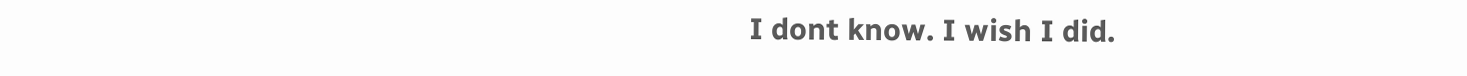I dont know. I wish I did.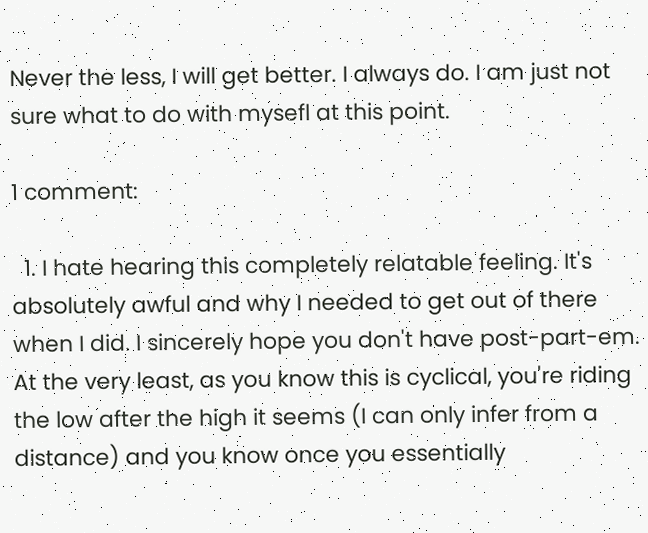Never the less, I will get better. I always do. I am just not sure what to do with mysefl at this point.

1 comment:

  1. I hate hearing this completely relatable feeling. It's absolutely awful and why I needed to get out of there when I did. I sincerely hope you don't have post-part-em. At the very least, as you know this is cyclical, you're riding the low after the high it seems (I can only infer from a distance) and you know once you essentially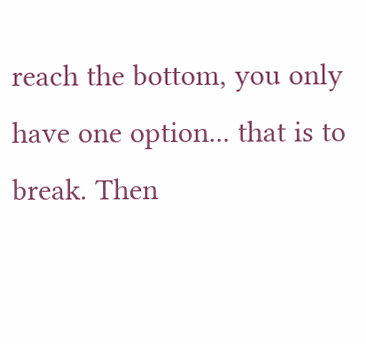reach the bottom, you only have one option... that is to break. Then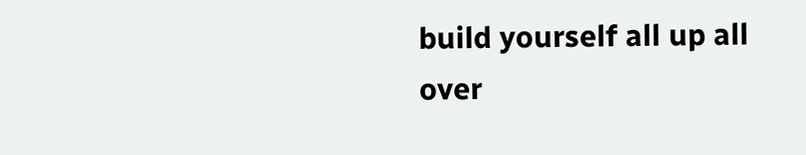build yourself all up all over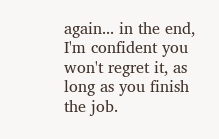again... in the end, I'm confident you won't regret it, as long as you finish the job.